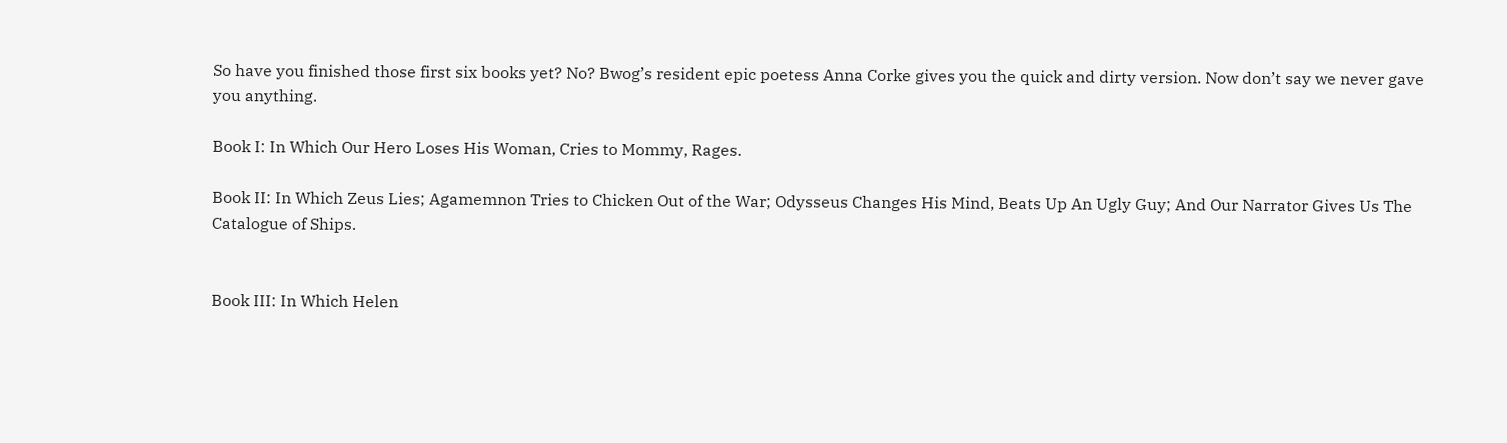So have you finished those first six books yet? No? Bwog’s resident epic poetess Anna Corke gives you the quick and dirty version. Now don’t say we never gave you anything.

Book I: In Which Our Hero Loses His Woman, Cries to Mommy, Rages.

Book II: In Which Zeus Lies; Agamemnon Tries to Chicken Out of the War; Odysseus Changes His Mind, Beats Up An Ugly Guy; And Our Narrator Gives Us The Catalogue of Ships.


Book III: In Which Helen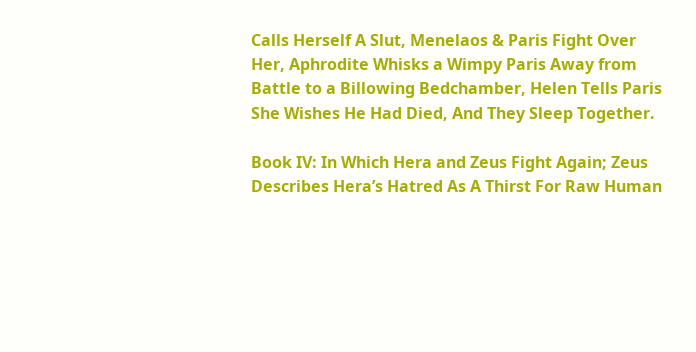Calls Herself A Slut, Menelaos & Paris Fight Over Her, Aphrodite Whisks a Wimpy Paris Away from Battle to a Billowing Bedchamber, Helen Tells Paris She Wishes He Had Died, And They Sleep Together.

Book IV: In Which Hera and Zeus Fight Again; Zeus Describes Hera’s Hatred As A Thirst For Raw Human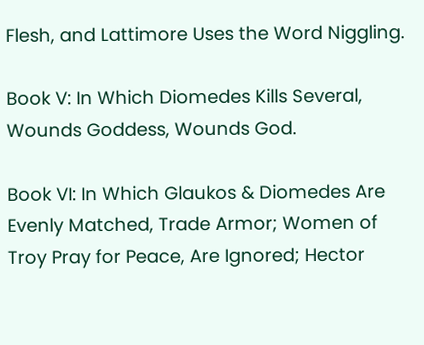Flesh, and Lattimore Uses the Word Niggling.

Book V: In Which Diomedes Kills Several, Wounds Goddess, Wounds God.

Book VI: In Which Glaukos & Diomedes Are Evenly Matched, Trade Armor; Women of Troy Pray for Peace, Are Ignored; Hector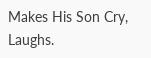Makes His Son Cry, Laughs.